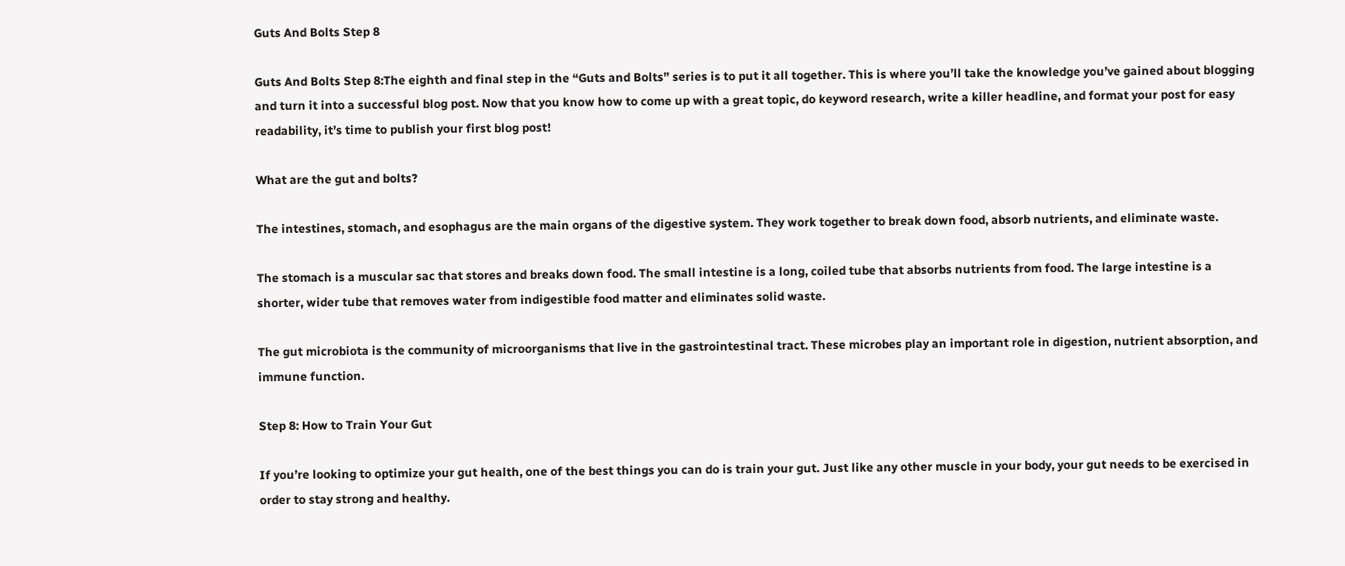Guts And Bolts Step 8

Guts And Bolts Step 8:The eighth and final step in the “Guts and Bolts” series is to put it all together. This is where you’ll take the knowledge you’ve gained about blogging and turn it into a successful blog post. Now that you know how to come up with a great topic, do keyword research, write a killer headline, and format your post for easy readability, it’s time to publish your first blog post!

What are the gut and bolts?

The intestines, stomach, and esophagus are the main organs of the digestive system. They work together to break down food, absorb nutrients, and eliminate waste.

The stomach is a muscular sac that stores and breaks down food. The small intestine is a long, coiled tube that absorbs nutrients from food. The large intestine is a shorter, wider tube that removes water from indigestible food matter and eliminates solid waste.

The gut microbiota is the community of microorganisms that live in the gastrointestinal tract. These microbes play an important role in digestion, nutrient absorption, and immune function.

Step 8: How to Train Your Gut

If you’re looking to optimize your gut health, one of the best things you can do is train your gut. Just like any other muscle in your body, your gut needs to be exercised in order to stay strong and healthy.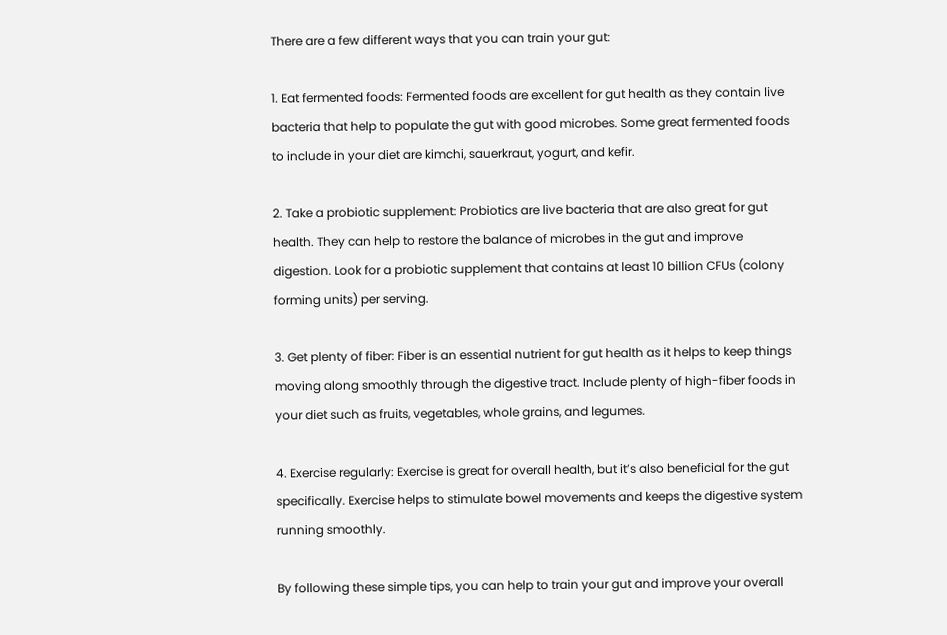There are a few different ways that you can train your gut:

1. Eat fermented foods: Fermented foods are excellent for gut health as they contain live bacteria that help to populate the gut with good microbes. Some great fermented foods to include in your diet are kimchi, sauerkraut, yogurt, and kefir.

2. Take a probiotic supplement: Probiotics are live bacteria that are also great for gut health. They can help to restore the balance of microbes in the gut and improve digestion. Look for a probiotic supplement that contains at least 10 billion CFUs (colony forming units) per serving.

3. Get plenty of fiber: Fiber is an essential nutrient for gut health as it helps to keep things moving along smoothly through the digestive tract. Include plenty of high-fiber foods in your diet such as fruits, vegetables, whole grains, and legumes.

4. Exercise regularly: Exercise is great for overall health, but it’s also beneficial for the gut specifically. Exercise helps to stimulate bowel movements and keeps the digestive system running smoothly.

By following these simple tips, you can help to train your gut and improve your overall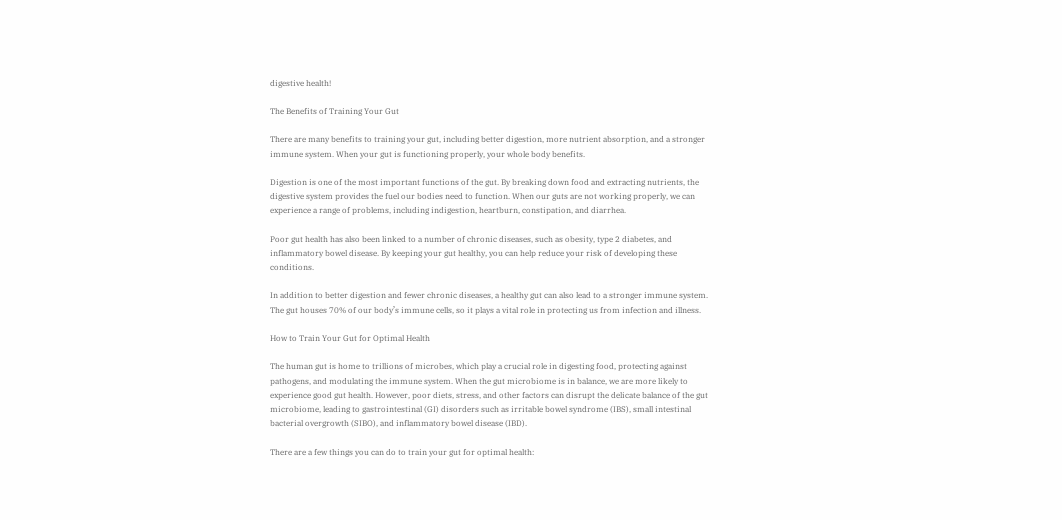digestive health!

The Benefits of Training Your Gut

There are many benefits to training your gut, including better digestion, more nutrient absorption, and a stronger immune system. When your gut is functioning properly, your whole body benefits.

Digestion is one of the most important functions of the gut. By breaking down food and extracting nutrients, the digestive system provides the fuel our bodies need to function. When our guts are not working properly, we can experience a range of problems, including indigestion, heartburn, constipation, and diarrhea.

Poor gut health has also been linked to a number of chronic diseases, such as obesity, type 2 diabetes, and inflammatory bowel disease. By keeping your gut healthy, you can help reduce your risk of developing these conditions.

In addition to better digestion and fewer chronic diseases, a healthy gut can also lead to a stronger immune system. The gut houses 70% of our body’s immune cells, so it plays a vital role in protecting us from infection and illness.

How to Train Your Gut for Optimal Health

The human gut is home to trillions of microbes, which play a crucial role in digesting food, protecting against pathogens, and modulating the immune system. When the gut microbiome is in balance, we are more likely to experience good gut health. However, poor diets, stress, and other factors can disrupt the delicate balance of the gut microbiome, leading to gastrointestinal (GI) disorders such as irritable bowel syndrome (IBS), small intestinal bacterial overgrowth (SIBO), and inflammatory bowel disease (IBD).

There are a few things you can do to train your gut for optimal health: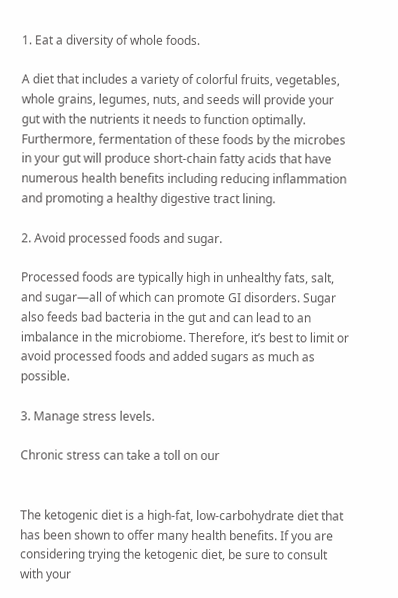1. Eat a diversity of whole foods.

A diet that includes a variety of colorful fruits, vegetables, whole grains, legumes, nuts, and seeds will provide your gut with the nutrients it needs to function optimally. Furthermore, fermentation of these foods by the microbes in your gut will produce short-chain fatty acids that have numerous health benefits including reducing inflammation and promoting a healthy digestive tract lining.

2. Avoid processed foods and sugar.

Processed foods are typically high in unhealthy fats, salt, and sugar—all of which can promote GI disorders. Sugar also feeds bad bacteria in the gut and can lead to an imbalance in the microbiome. Therefore, it’s best to limit or avoid processed foods and added sugars as much as possible.

3. Manage stress levels.

Chronic stress can take a toll on our


The ketogenic diet is a high-fat, low-carbohydrate diet that has been shown to offer many health benefits. If you are considering trying the ketogenic diet, be sure to consult with your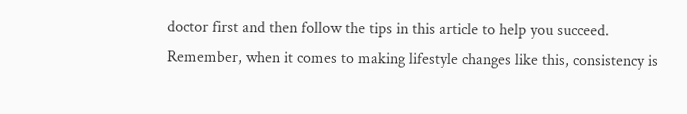doctor first and then follow the tips in this article to help you succeed. Remember, when it comes to making lifestyle changes like this, consistency is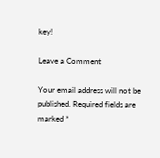key!

Leave a Comment

Your email address will not be published. Required fields are marked *